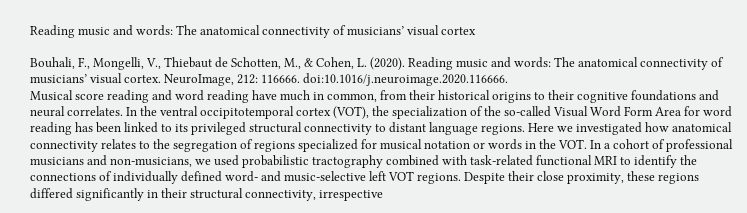Reading music and words: The anatomical connectivity of musicians’ visual cortex

Bouhali, F., Mongelli, V., Thiebaut de Schotten, M., & Cohen, L. (2020). Reading music and words: The anatomical connectivity of musicians’ visual cortex. NeuroImage, 212: 116666. doi:10.1016/j.neuroimage.2020.116666.
Musical score reading and word reading have much in common, from their historical origins to their cognitive foundations and neural correlates. In the ventral occipitotemporal cortex (VOT), the specialization of the so-called Visual Word Form Area for word reading has been linked to its privileged structural connectivity to distant language regions. Here we investigated how anatomical connectivity relates to the segregation of regions specialized for musical notation or words in the VOT. In a cohort of professional musicians and non-musicians, we used probabilistic tractography combined with task-related functional MRI to identify the connections of individually defined word- and music-selective left VOT regions. Despite their close proximity, these regions differed significantly in their structural connectivity, irrespective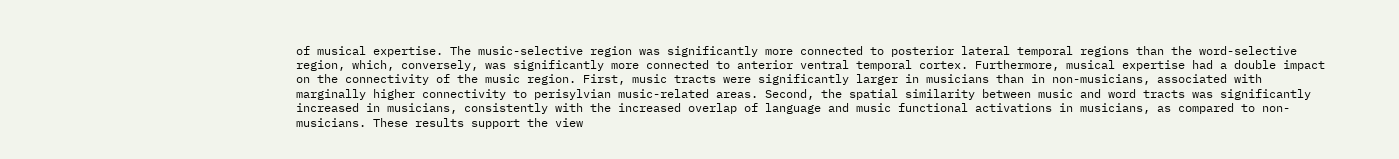of musical expertise. The music-selective region was significantly more connected to posterior lateral temporal regions than the word-selective region, which, conversely, was significantly more connected to anterior ventral temporal cortex. Furthermore, musical expertise had a double impact on the connectivity of the music region. First, music tracts were significantly larger in musicians than in non-musicians, associated with marginally higher connectivity to perisylvian music-related areas. Second, the spatial similarity between music and word tracts was significantly increased in musicians, consistently with the increased overlap of language and music functional activations in musicians, as compared to non-musicians. These results support the view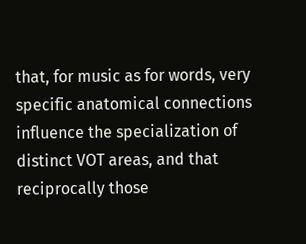that, for music as for words, very specific anatomical connections influence the specialization of distinct VOT areas, and that reciprocally those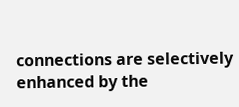connections are selectively enhanced by the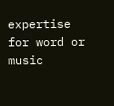expertise for word or music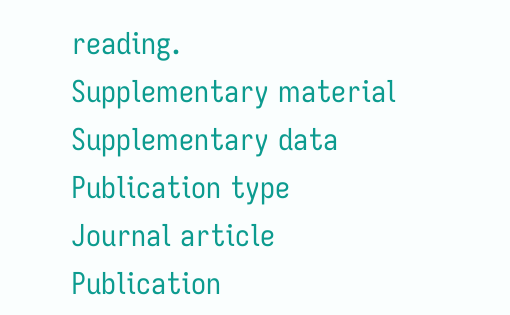reading.
Supplementary material
Supplementary data
Publication type
Journal article
Publication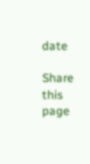date

Share this page